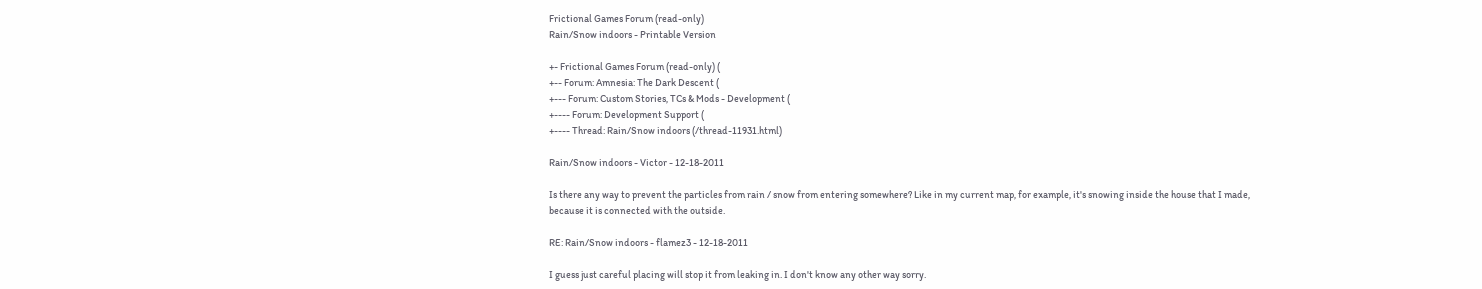Frictional Games Forum (read-only)
Rain/Snow indoors - Printable Version

+- Frictional Games Forum (read-only) (
+-- Forum: Amnesia: The Dark Descent (
+--- Forum: Custom Stories, TCs & Mods - Development (
+---- Forum: Development Support (
+---- Thread: Rain/Snow indoors (/thread-11931.html)

Rain/Snow indoors - Victor - 12-18-2011

Is there any way to prevent the particles from rain / snow from entering somewhere? Like in my current map, for example, it's snowing inside the house that I made, because it is connected with the outside.

RE: Rain/Snow indoors - flamez3 - 12-18-2011

I guess just careful placing will stop it from leaking in. I don't know any other way sorry.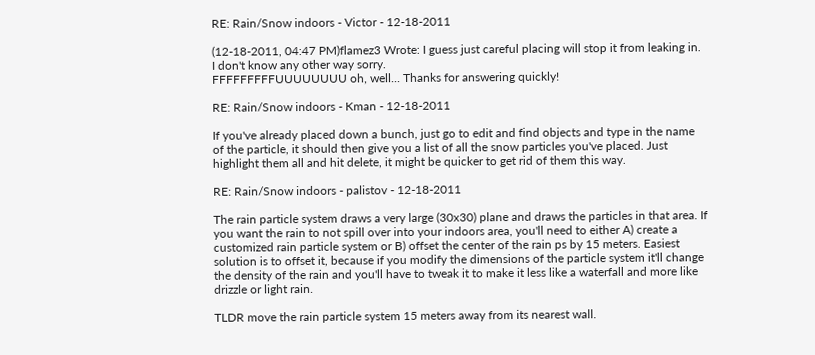RE: Rain/Snow indoors - Victor - 12-18-2011

(12-18-2011, 04:47 PM)flamez3 Wrote: I guess just careful placing will stop it from leaking in. I don't know any other way sorry.
FFFFFFFFFUUUUUUUU oh, well... Thanks for answering quickly!

RE: Rain/Snow indoors - Kman - 12-18-2011

If you've already placed down a bunch, just go to edit and find objects and type in the name of the particle, it should then give you a list of all the snow particles you've placed. Just highlight them all and hit delete, it might be quicker to get rid of them this way.

RE: Rain/Snow indoors - palistov - 12-18-2011

The rain particle system draws a very large (30x30) plane and draws the particles in that area. If you want the rain to not spill over into your indoors area, you'll need to either A) create a customized rain particle system or B) offset the center of the rain ps by 15 meters. Easiest solution is to offset it, because if you modify the dimensions of the particle system it'll change the density of the rain and you'll have to tweak it to make it less like a waterfall and more like drizzle or light rain.

TLDR move the rain particle system 15 meters away from its nearest wall.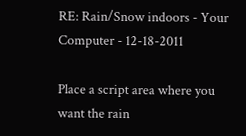RE: Rain/Snow indoors - Your Computer - 12-18-2011

Place a script area where you want the rain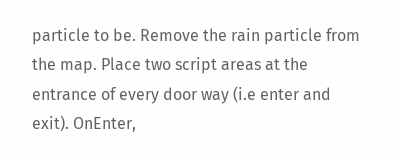particle to be. Remove the rain particle from the map. Place two script areas at the entrance of every door way (i.e enter and exit). OnEnter,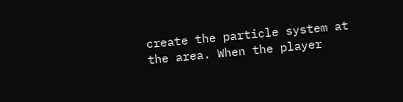create the particle system at the area. When the player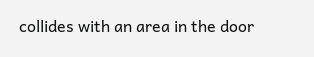collides with an area in the door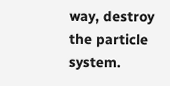way, destroy the particle system.